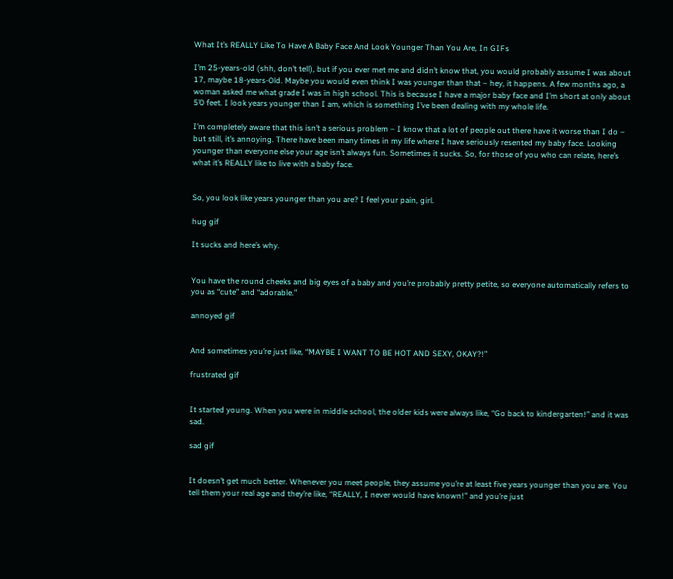What It’s REALLY Like To Have A Baby Face And Look Younger Than You Are, In GIFs

I’m 25-years-old (shh, don’t tell), but if you ever met me and didn’t know that, you would probably assume I was about 17, maybe 18-years-0ld. Maybe you would even think I was younger than that – hey, it happens. A few months ago, a woman asked me what grade I was in high school. This is because I have a major baby face and I’m short at only about 5’0 feet. I look years younger than I am, which is something I’ve been dealing with my whole life.

I’m completely aware that this isn’t a serious problem – I know that a lot of people out there have it worse than I do – but still, it’s annoying. There have been many times in my life where I have seriously resented my baby face. Looking younger than everyone else your age isn’t always fun. Sometimes it sucks. So, for those of you who can relate, here’s what it’s REALLY like to live with a baby face.


So, you look like years younger than you are? I feel your pain, girl.

hug gif

It sucks and here’s why.


You have the round cheeks and big eyes of a baby and you’re probably pretty petite, so everyone automatically refers to you as “cute” and “adorable.”

annoyed gif


And sometimes you’re just like, “MAYBE I WANT TO BE HOT AND SEXY, OKAY?!”

frustrated gif


It started young. When you were in middle school, the older kids were always like, “Go back to kindergarten!” and it was sad.

sad gif


It doesn’t get much better. Whenever you meet people, they assume you’re at least five years younger than you are. You tell them your real age and they’re like, “REALLY, I never would have known!” and you’re just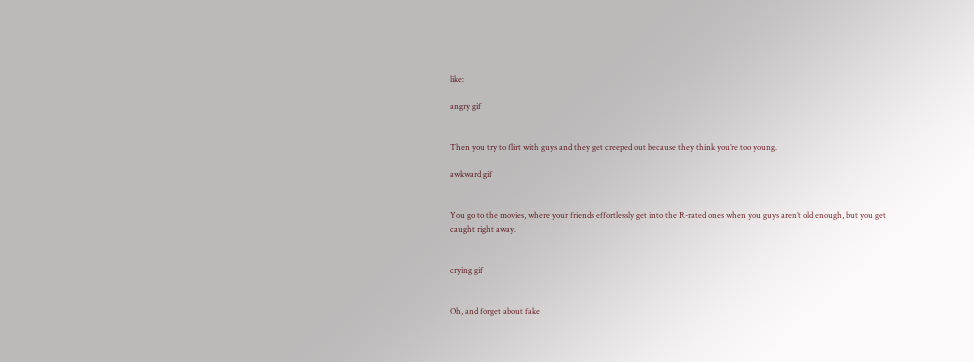like:

angry gif


Then you try to flirt with guys and they get creeped out because they think you’re too young.

awkward gif


You go to the movies, where your friends effortlessly get into the R-rated ones when you guys aren’t old enough, but you get caught right away.


crying gif


Oh, and forget about fake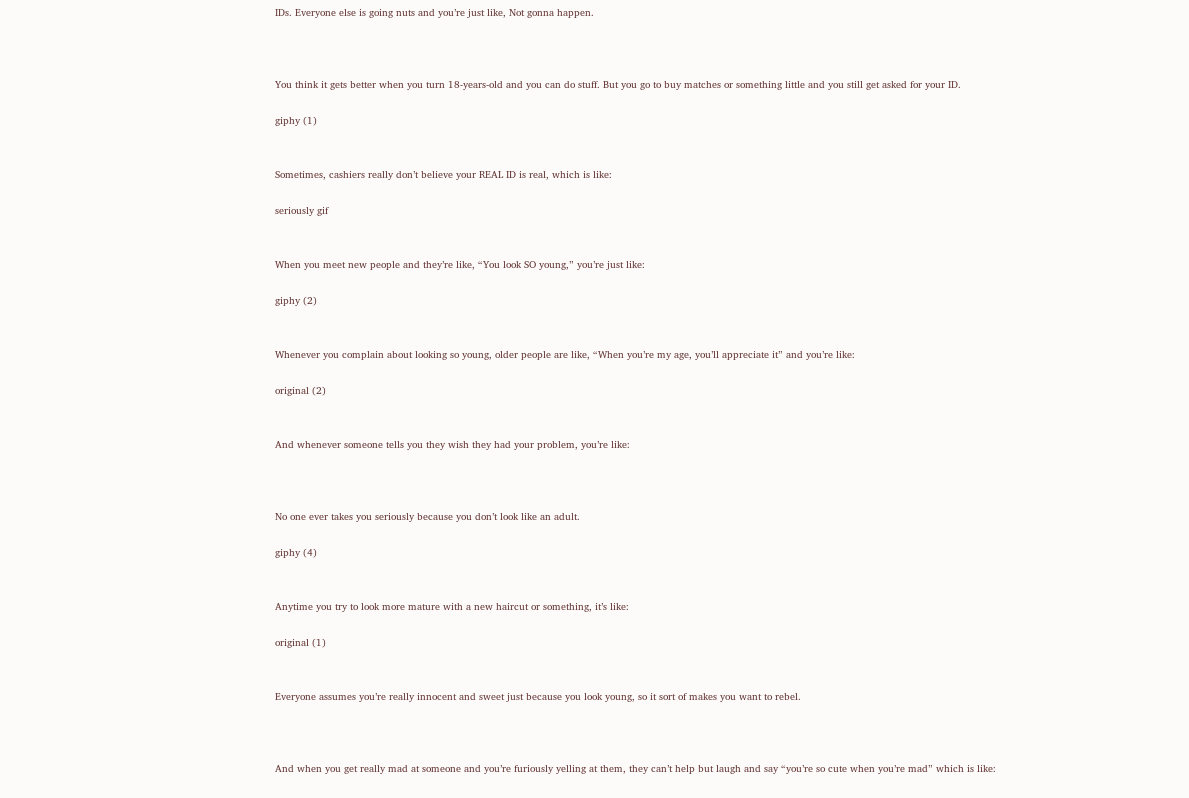IDs. Everyone else is going nuts and you’re just like, Not gonna happen.



You think it gets better when you turn 18-years-old and you can do stuff. But you go to buy matches or something little and you still get asked for your ID.

giphy (1)


Sometimes, cashiers really don’t believe your REAL ID is real, which is like:

seriously gif


When you meet new people and they’re like, “You look SO young,” you’re just like:

giphy (2)


Whenever you complain about looking so young, older people are like, “When you’re my age, you’ll appreciate it” and you’re like:

original (2)


And whenever someone tells you they wish they had your problem, you’re like:



No one ever takes you seriously because you don’t look like an adult.

giphy (4)


Anytime you try to look more mature with a new haircut or something, it’s like:

original (1)


Everyone assumes you’re really innocent and sweet just because you look young, so it sort of makes you want to rebel.



And when you get really mad at someone and you’re furiously yelling at them, they can’t help but laugh and say “you’re so cute when you’re mad” which is like: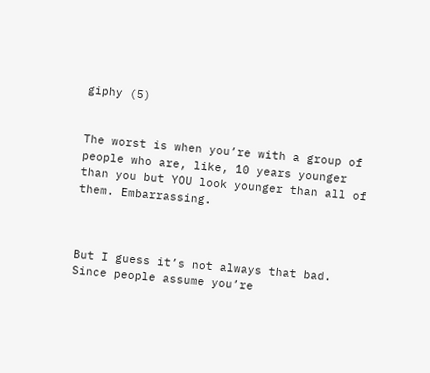giphy (5)


The worst is when you’re with a group of people who are, like, 10 years younger than you but YOU look younger than all of them. Embarrassing.



But I guess it’s not always that bad. Since people assume you’re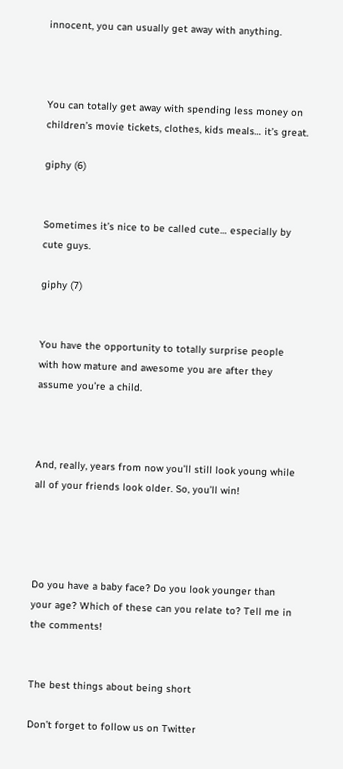innocent, you can usually get away with anything.



You can totally get away with spending less money on children’s movie tickets, clothes, kids meals… it’s great.

giphy (6)


Sometimes it’s nice to be called cute… especially by cute guys.

giphy (7)


You have the opportunity to totally surprise people with how mature and awesome you are after they assume you’re a child.



And, really, years from now you’ll still look young while all of your friends look older. So, you’ll win!




Do you have a baby face? Do you look younger than your age? Which of these can you relate to? Tell me in the comments!


The best things about being short

Don’t forget to follow us on Twitter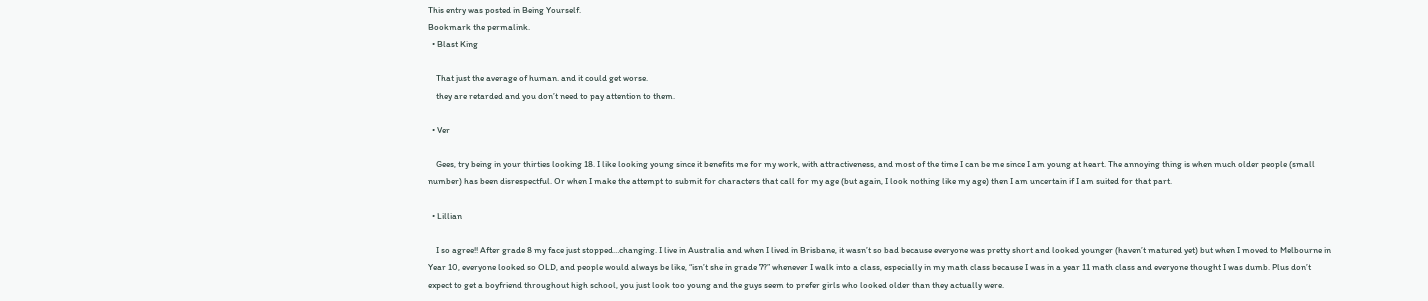This entry was posted in Being Yourself.
Bookmark the permalink.
  • Blast King

    That just the average of human. and it could get worse.
    they are retarded and you don’t need to pay attention to them.

  • Ver

    Gees, try being in your thirties looking 18. I like looking young since it benefits me for my work, with attractiveness, and most of the time I can be me since I am young at heart. The annoying thing is when much older people (small number) has been disrespectful. Or when I make the attempt to submit for characters that call for my age (but again, I look nothing like my age) then I am uncertain if I am suited for that part.

  • Lillian

    I so agree!! After grade 8 my face just stopped…changing. I live in Australia and when I lived in Brisbane, it wasn’t so bad because everyone was pretty short and looked younger (haven’t matured yet) but when I moved to Melbourne in Year 10, everyone looked so OLD, and people would always be like, “isn’t she in grade 7?” whenever I walk into a class, especially in my math class because I was in a year 11 math class and everyone thought I was dumb. Plus don’t expect to get a boyfriend throughout high school, you just look too young and the guys seem to prefer girls who looked older than they actually were.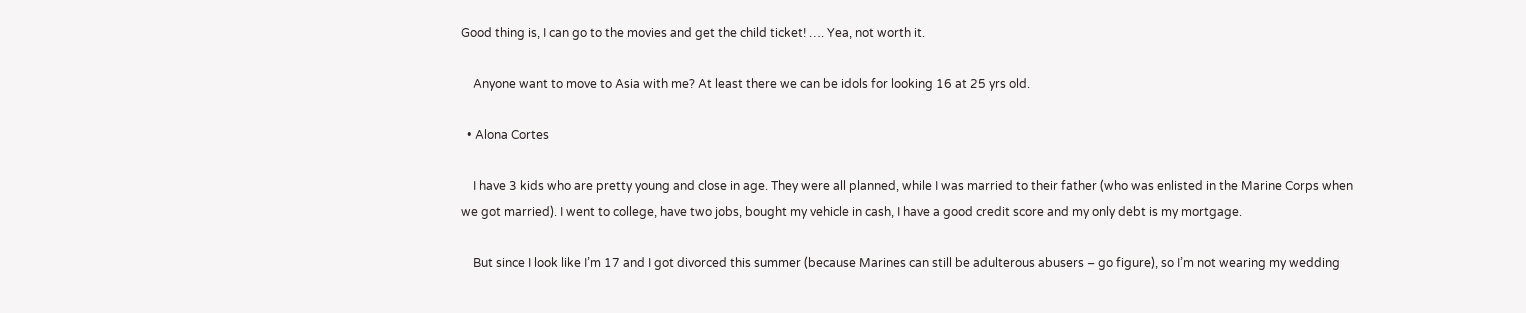Good thing is, I can go to the movies and get the child ticket! …. Yea, not worth it.

    Anyone want to move to Asia with me? At least there we can be idols for looking 16 at 25 yrs old.

  • Alona Cortes

    I have 3 kids who are pretty young and close in age. They were all planned, while I was married to their father (who was enlisted in the Marine Corps when we got married). I went to college, have two jobs, bought my vehicle in cash, I have a good credit score and my only debt is my mortgage.

    But since I look like I’m 17 and I got divorced this summer (because Marines can still be adulterous abusers – go figure), so I’m not wearing my wedding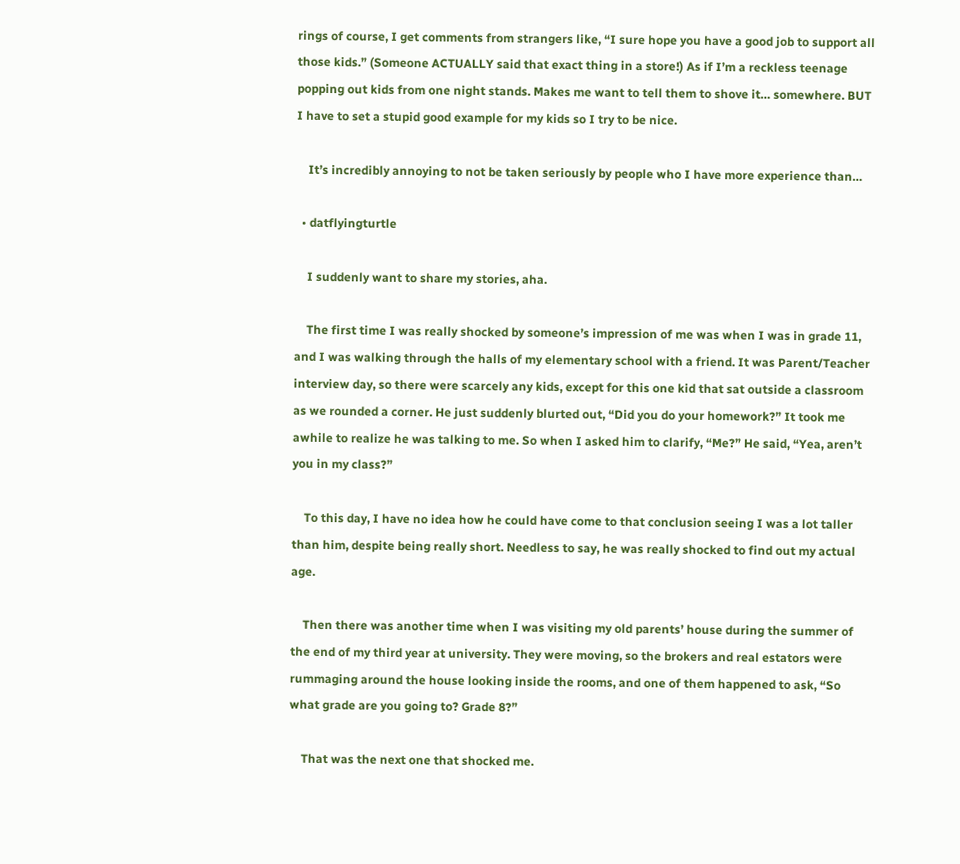rings of course, I get comments from strangers like, “I sure hope you have a good job to support all those kids.” (Someone ACTUALLY said that exact thing in a store!) As if I’m a reckless teenage popping out kids from one night stands. Makes me want to tell them to shove it… somewhere. BUT I have to set a stupid good example for my kids so I try to be nice.

    It’s incredibly annoying to not be taken seriously by people who I have more experience than…

  • datflyingturtle

    I suddenly want to share my stories, aha.

    The first time I was really shocked by someone’s impression of me was when I was in grade 11, and I was walking through the halls of my elementary school with a friend. It was Parent/Teacher interview day, so there were scarcely any kids, except for this one kid that sat outside a classroom as we rounded a corner. He just suddenly blurted out, “Did you do your homework?” It took me awhile to realize he was talking to me. So when I asked him to clarify, “Me?” He said, “Yea, aren’t you in my class?”

    To this day, I have no idea how he could have come to that conclusion seeing I was a lot taller than him, despite being really short. Needless to say, he was really shocked to find out my actual age.

    Then there was another time when I was visiting my old parents’ house during the summer of the end of my third year at university. They were moving, so the brokers and real estators were rummaging around the house looking inside the rooms, and one of them happened to ask, “So what grade are you going to? Grade 8?”

    That was the next one that shocked me.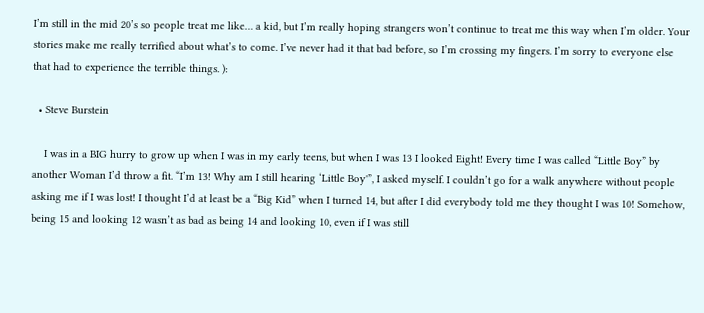I’m still in the mid 20’s so people treat me like… a kid, but I’m really hoping strangers won’t continue to treat me this way when I’m older. Your stories make me really terrified about what’s to come. I’ve never had it that bad before, so I’m crossing my fingers. I’m sorry to everyone else that had to experience the terrible things. ):

  • Steve Burstein

    I was in a BIG hurry to grow up when I was in my early teens, but when I was 13 I looked Eight! Every time I was called “Little Boy” by another Woman I’d throw a fit. “I’m 13! Why am I still hearing ‘Little Boy'”, I asked myself. I couldn’t go for a walk anywhere without people asking me if I was lost! I thought I’d at least be a “Big Kid” when I turned 14, but after I did everybody told me they thought I was 10! Somehow, being 15 and looking 12 wasn’t as bad as being 14 and looking 10, even if I was still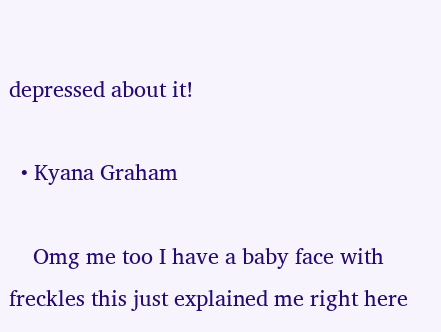depressed about it!

  • Kyana Graham

    Omg me too I have a baby face with freckles this just explained me right here